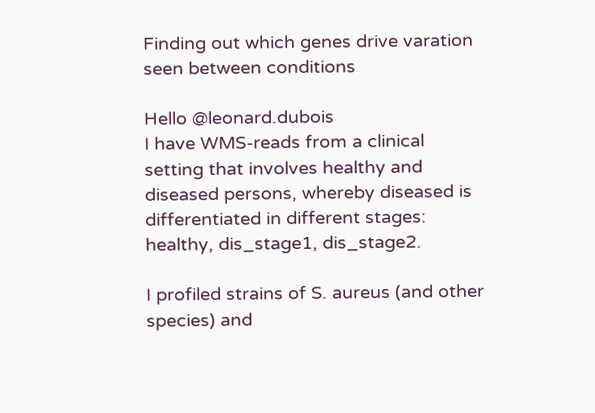Finding out which genes drive varation seen between conditions

Hello @leonard.dubois
I have WMS-reads from a clinical setting that involves healthy and diseased persons, whereby diseased is differentiated in different stages: healthy, dis_stage1, dis_stage2.

I profiled strains of S. aureus (and other species) and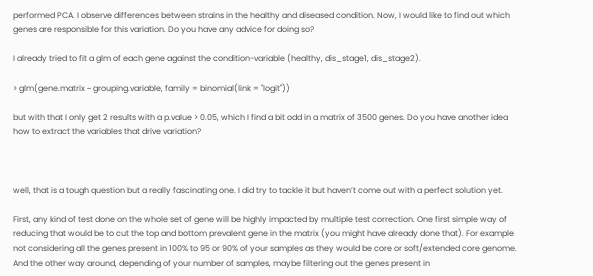performed PCA. I observe differences between strains in the healthy and diseased condition. Now, I would like to find out which genes are responsible for this variation. Do you have any advice for doing so?

I already tried to fit a glm of each gene against the condition-variable (healthy, dis_stage1, dis_stage2).

> glm(gene.matrix ~ grouping.variable, family = binomial(link = "logit"))

but with that I only get 2 results with a p.value > 0.05, which I find a bit odd in a matrix of 3500 genes. Do you have another idea how to extract the variables that drive variation?



well, that is a tough question but a really fascinating one. I did try to tackle it but haven’t come out with a perfect solution yet.

First, any kind of test done on the whole set of gene will be highly impacted by multiple test correction. One first simple way of reducing that would be to cut the top and bottom prevalent gene in the matrix (you might have already done that). For example not considering all the genes present in 100% to 95 or 90% of your samples as they would be core or soft/extended core genome. And the other way around, depending of your number of samples, maybe filtering out the genes present in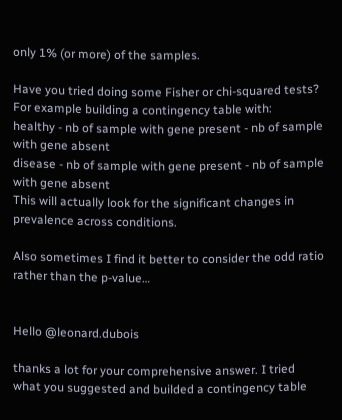only 1% (or more) of the samples.

Have you tried doing some Fisher or chi-squared tests? For example building a contingency table with:
healthy - nb of sample with gene present - nb of sample with gene absent
disease - nb of sample with gene present - nb of sample with gene absent
This will actually look for the significant changes in prevalence across conditions.

Also sometimes I find it better to consider the odd ratio rather than the p-value…


Hello @leonard.dubois

thanks a lot for your comprehensive answer. I tried what you suggested and builded a contingency table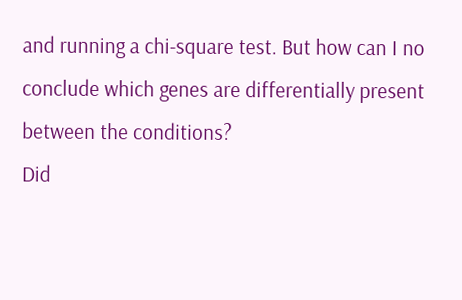and running a chi-square test. But how can I no conclude which genes are differentially present between the conditions?
Did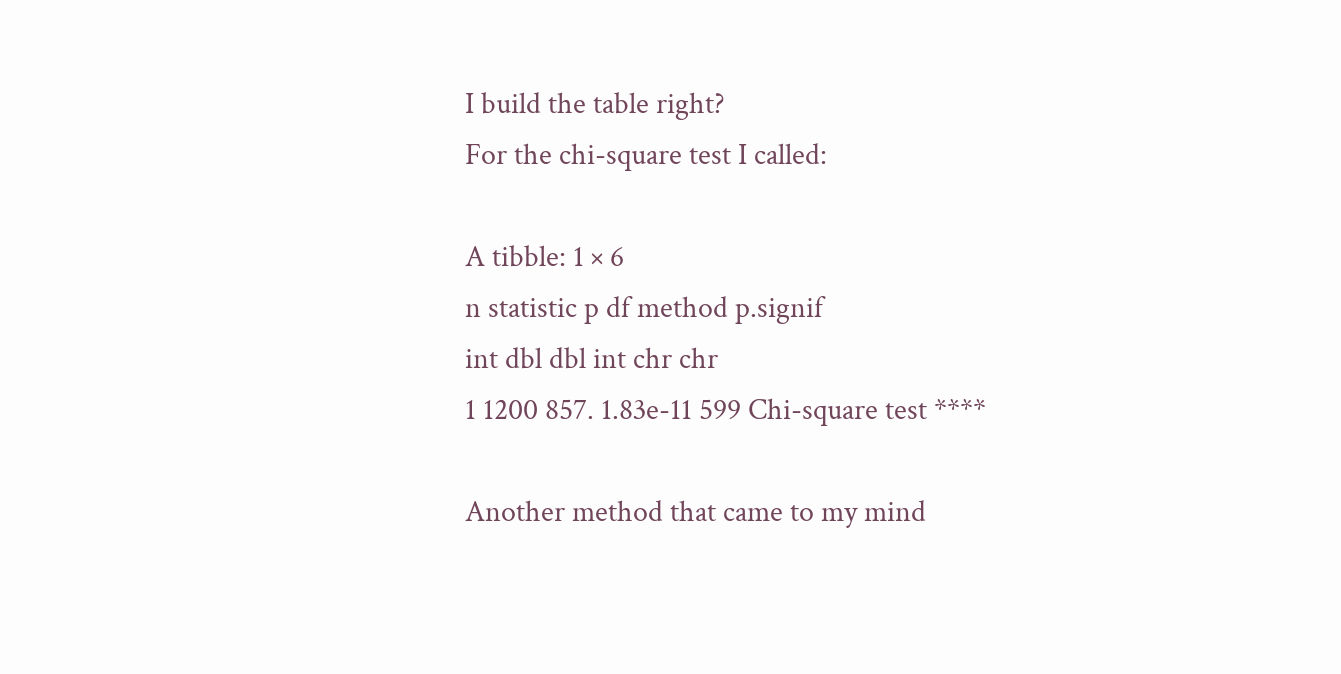I build the table right?
For the chi-square test I called:

A tibble: 1 × 6
n statistic p df method p.signif
int dbl dbl int chr chr
1 1200 857. 1.83e-11 599 Chi-square test ****

Another method that came to my mind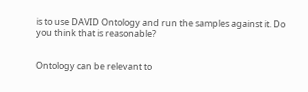is to use DAVID Ontology and run the samples against it. Do you think that is reasonable?


Ontology can be relevant to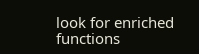look for enriched functions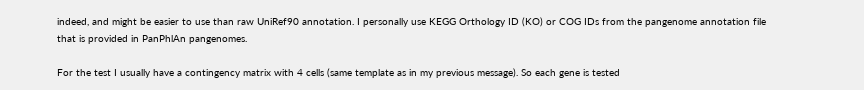indeed, and might be easier to use than raw UniRef90 annotation. I personally use KEGG Orthology ID (KO) or COG IDs from the pangenome annotation file that is provided in PanPhlAn pangenomes.

For the test I usually have a contingency matrix with 4 cells (same template as in my previous message). So each gene is tested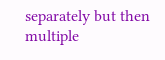separately but then multiple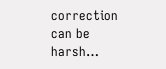correction can be harsh…